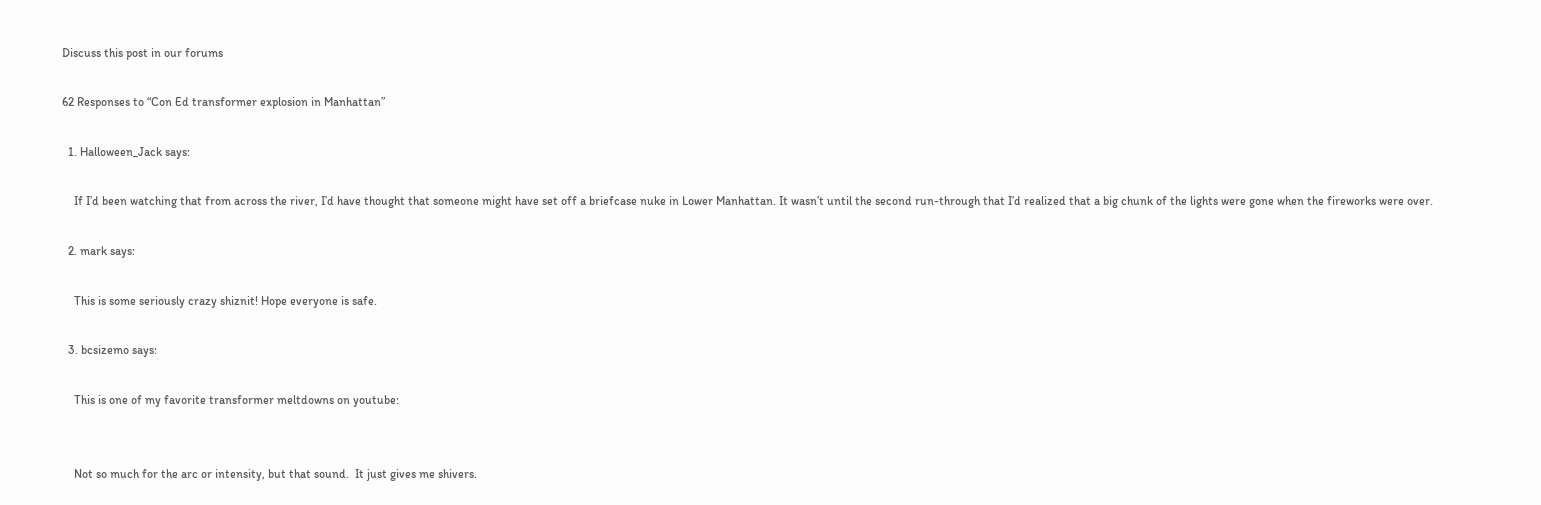Discuss this post in our forums

62 Responses to “Con Ed transformer explosion in Manhattan”

  1. Halloween_Jack says:

    If I’d been watching that from across the river, I’d have thought that someone might have set off a briefcase nuke in Lower Manhattan. It wasn’t until the second run-through that I’d realized that a big chunk of the lights were gone when the fireworks were over.

  2. mark says:

    This is some seriously crazy shiznit! Hope everyone is safe.

  3. bcsizemo says:

    This is one of my favorite transformer meltdowns on youtube:


    Not so much for the arc or intensity, but that sound.  It just gives me shivers.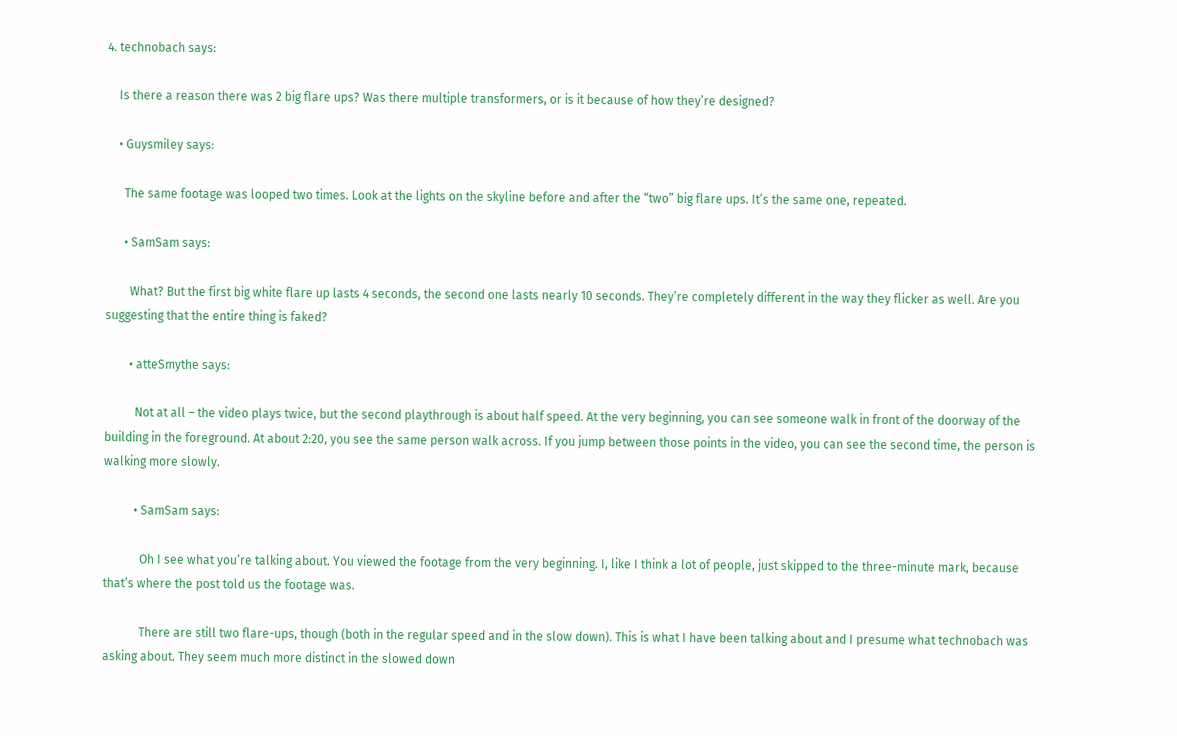4. technobach says:

    Is there a reason there was 2 big flare ups? Was there multiple transformers, or is it because of how they’re designed?

    • Guysmiley says:

      The same footage was looped two times. Look at the lights on the skyline before and after the “two” big flare ups. It’s the same one, repeated.

      • SamSam says:

        What? But the first big white flare up lasts 4 seconds, the second one lasts nearly 10 seconds. They’re completely different in the way they flicker as well. Are you suggesting that the entire thing is faked?

        • atteSmythe says:

          Not at all – the video plays twice, but the second playthrough is about half speed. At the very beginning, you can see someone walk in front of the doorway of the building in the foreground. At about 2:20, you see the same person walk across. If you jump between those points in the video, you can see the second time, the person is walking more slowly.

          • SamSam says:

            Oh I see what you’re talking about. You viewed the footage from the very beginning. I, like I think a lot of people, just skipped to the three-minute mark, because that’s where the post told us the footage was.

            There are still two flare-ups, though (both in the regular speed and in the slow down). This is what I have been talking about and I presume what technobach was asking about. They seem much more distinct in the slowed down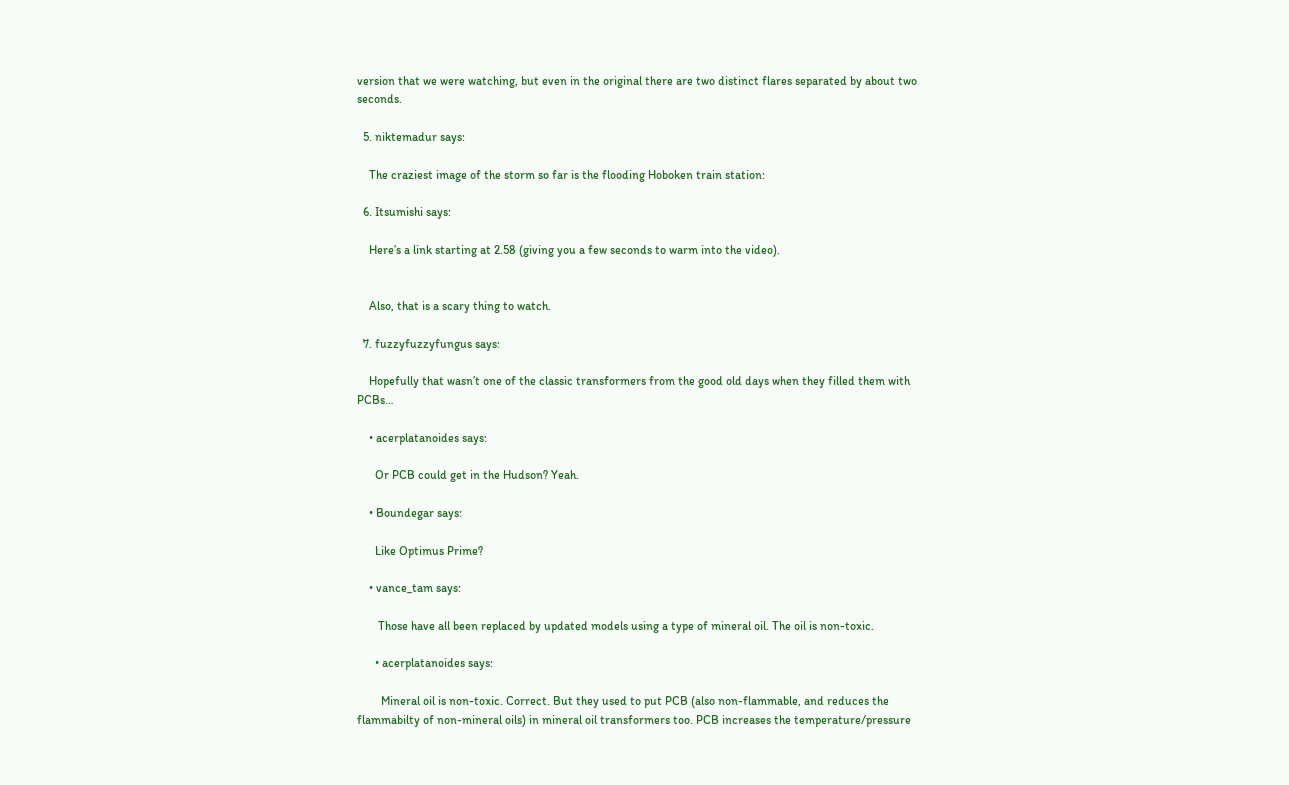version that we were watching, but even in the original there are two distinct flares separated by about two seconds.

  5. niktemadur says:

    The craziest image of the storm so far is the flooding Hoboken train station:

  6. Itsumishi says:

    Here’s a link starting at 2.58 (giving you a few seconds to warm into the video).


    Also, that is a scary thing to watch.

  7. fuzzyfuzzyfungus says:

    Hopefully that wasn’t one of the classic transformers from the good old days when they filled them with PCBs…

    • acerplatanoides says:

      Or PCB could get in the Hudson? Yeah.

    • Boundegar says:

      Like Optimus Prime?

    • vance_tam says:

       Those have all been replaced by updated models using a type of mineral oil. The oil is non-toxic.

      • acerplatanoides says:

        Mineral oil is non-toxic. Correct. But they used to put PCB (also non-flammable, and reduces the flammabilty of non-mineral oils) in mineral oil transformers too. PCB increases the temperature/pressure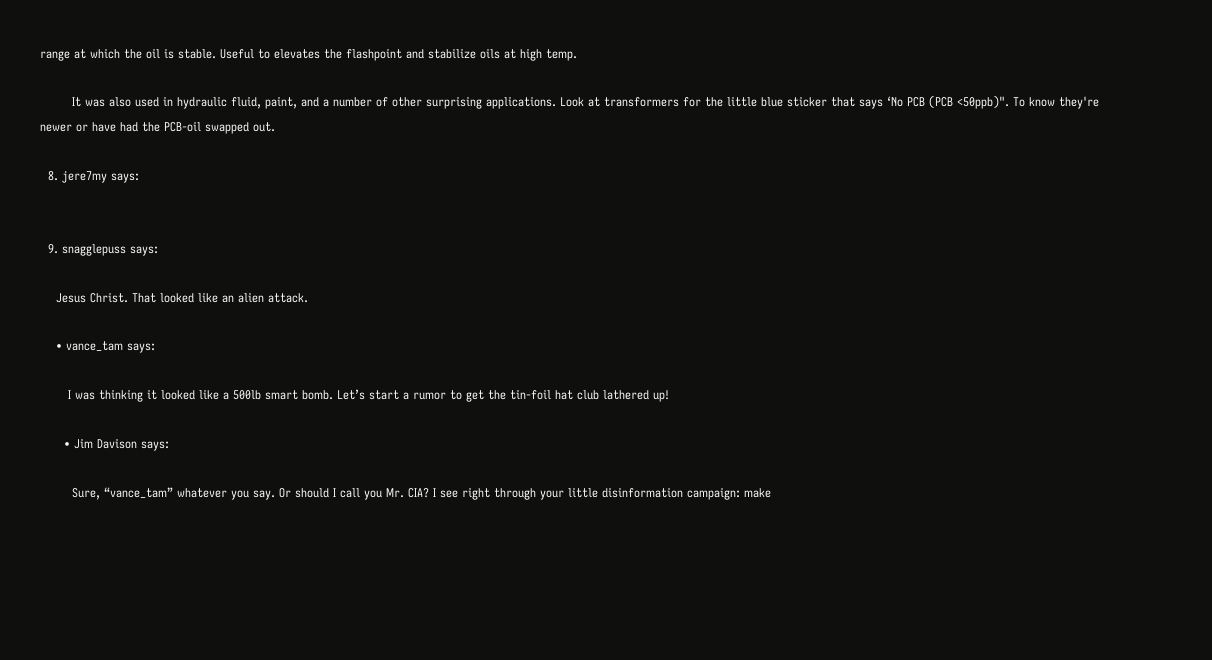range at which the oil is stable. Useful to elevates the flashpoint and stabilize oils at high temp.

        It was also used in hydraulic fluid, paint, and a number of other surprising applications. Look at transformers for the little blue sticker that says ‘No PCB (PCB <50ppb)". To know they're newer or have had the PCB-oil swapped out.

  8. jere7my says:


  9. snagglepuss says:

    Jesus Christ. That looked like an alien attack.

    • vance_tam says:

       I was thinking it looked like a 500lb smart bomb. Let’s start a rumor to get the tin-foil hat club lathered up!

      • Jim Davison says:

        Sure, “vance_tam” whatever you say. Or should I call you Mr. CIA? I see right through your little disinformation campaign: make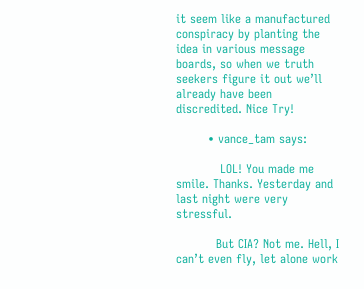it seem like a manufactured conspiracy by planting the idea in various message boards, so when we truth seekers figure it out we’ll already have been discredited. Nice Try!

        • vance_tam says:

           LOL! You made me smile. Thanks. Yesterday and last night were very stressful.

          But CIA? Not me. Hell, I can’t even fly, let alone work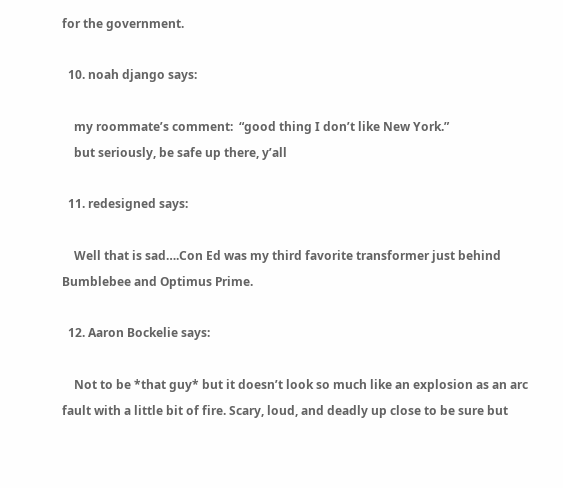for the government.

  10. noah django says:

    my roommate’s comment:  “good thing I don’t like New York.”
    but seriously, be safe up there, y’all

  11. redesigned says:

    Well that is sad….Con Ed was my third favorite transformer just behind Bumblebee and Optimus Prime.

  12. Aaron Bockelie says:

    Not to be *that guy* but it doesn’t look so much like an explosion as an arc fault with a little bit of fire. Scary, loud, and deadly up close to be sure but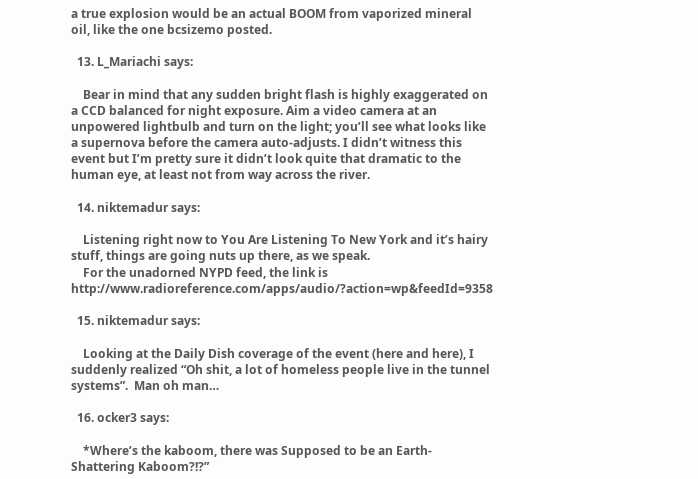a true explosion would be an actual BOOM from vaporized mineral oil, like the one bcsizemo posted.

  13. L_Mariachi says:

    Bear in mind that any sudden bright flash is highly exaggerated on a CCD balanced for night exposure. Aim a video camera at an unpowered lightbulb and turn on the light; you’ll see what looks like a supernova before the camera auto-adjusts. I didn’t witness this event but I’m pretty sure it didn’t look quite that dramatic to the human eye, at least not from way across the river.

  14. niktemadur says:

    Listening right now to You Are Listening To New York and it’s hairy stuff, things are going nuts up there, as we speak.
    For the unadorned NYPD feed, the link is http://www.radioreference.com/apps/audio/?action=wp&feedId=9358

  15. niktemadur says:

    Looking at the Daily Dish coverage of the event (here and here), I suddenly realized “Oh shit, a lot of homeless people live in the tunnel systems”.  Man oh man…

  16. ocker3 says:

    *Where’s the kaboom, there was Supposed to be an Earth-Shattering Kaboom?!?”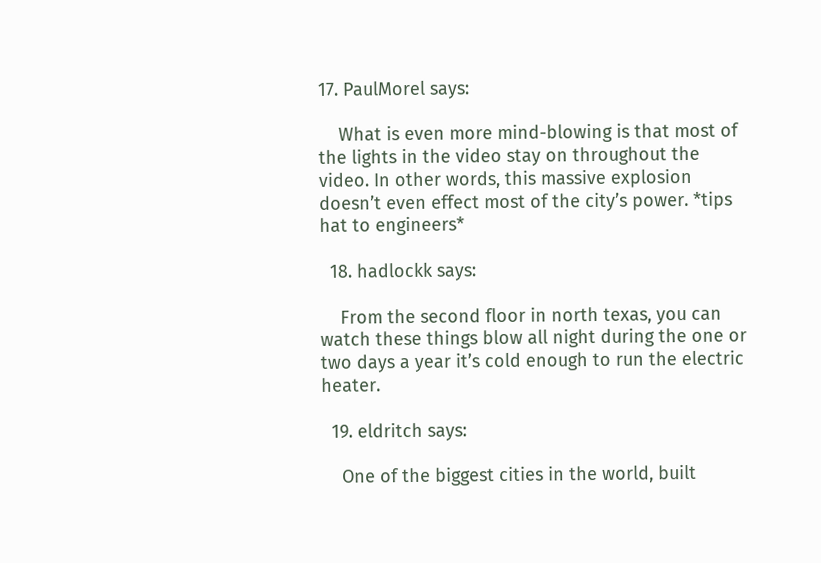17. PaulMorel says:

    What is even more mind-blowing is that most of the lights in the video stay on throughout the video. In other words, this massive explosion doesn’t even effect most of the city’s power. *tips hat to engineers*

  18. hadlockk says:

    From the second floor in north texas, you can watch these things blow all night during the one or two days a year it’s cold enough to run the electric heater.

  19. eldritch says:

    One of the biggest cities in the world, built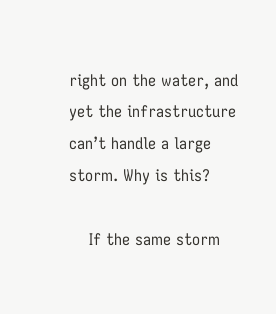right on the water, and yet the infrastructure can’t handle a large storm. Why is this?

    If the same storm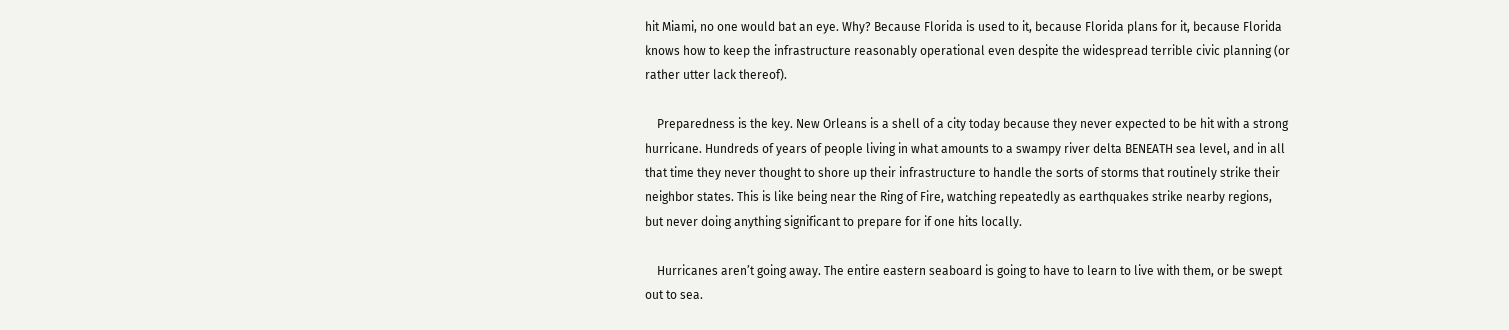hit Miami, no one would bat an eye. Why? Because Florida is used to it, because Florida plans for it, because Florida knows how to keep the infrastructure reasonably operational even despite the widespread terrible civic planning (or rather utter lack thereof).

    Preparedness is the key. New Orleans is a shell of a city today because they never expected to be hit with a strong hurricane. Hundreds of years of people living in what amounts to a swampy river delta BENEATH sea level, and in all that time they never thought to shore up their infrastructure to handle the sorts of storms that routinely strike their neighbor states. This is like being near the Ring of Fire, watching repeatedly as earthquakes strike nearby regions, but never doing anything significant to prepare for if one hits locally.

    Hurricanes aren’t going away. The entire eastern seaboard is going to have to learn to live with them, or be swept out to sea.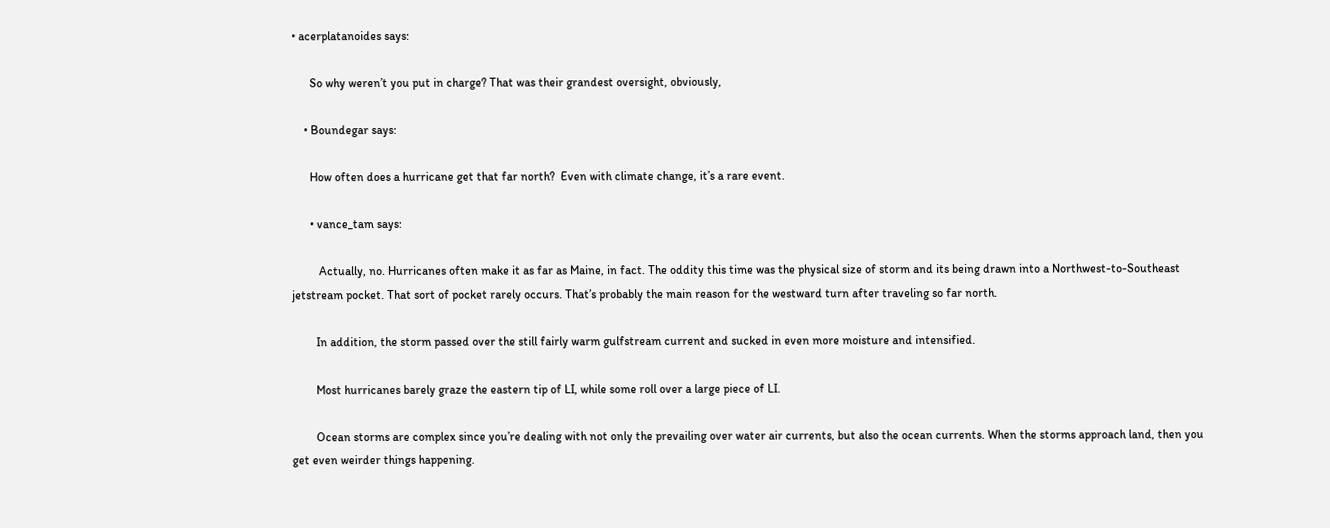• acerplatanoides says:

      So why weren’t you put in charge? That was their grandest oversight, obviously,

    • Boundegar says:

      How often does a hurricane get that far north?  Even with climate change, it’s a rare event.

      • vance_tam says:

         Actually, no. Hurricanes often make it as far as Maine, in fact. The oddity this time was the physical size of storm and its being drawn into a Northwest-to-Southeast jetstream pocket. That sort of pocket rarely occurs. That’s probably the main reason for the westward turn after traveling so far north.

        In addition, the storm passed over the still fairly warm gulfstream current and sucked in even more moisture and intensified.

        Most hurricanes barely graze the eastern tip of LI, while some roll over a large piece of LI.

        Ocean storms are complex since you’re dealing with not only the prevailing over water air currents, but also the ocean currents. When the storms approach land, then you get even weirder things happening.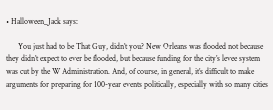• Halloween_Jack says:

      You just had to be That Guy, didn’t you? New Orleans was flooded not because they didn’t expect to ever be flooded, but because funding for the city’s levee system was cut by the W Administration. And, of course, in general, it’s difficult to make arguments for preparing for 100-year events politically, especially with so many cities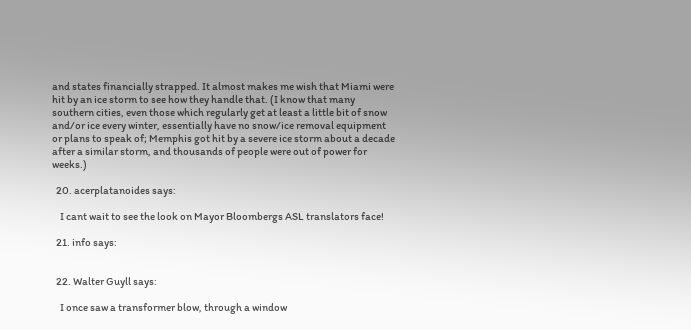and states financially strapped. It almost makes me wish that Miami were hit by an ice storm to see how they handle that. (I know that many southern cities, even those which regularly get at least a little bit of snow and/or ice every winter, essentially have no snow/ice removal equipment or plans to speak of; Memphis got hit by a severe ice storm about a decade after a similar storm, and thousands of people were out of power for weeks.)

  20. acerplatanoides says:

    I cant wait to see the look on Mayor Bloombergs ASL translators face!

  21. info says:


  22. Walter Guyll says:

    I once saw a transformer blow, through a window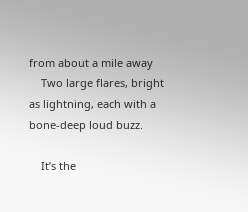from about a mile away
    Two large flares, bright as lightning, each with a bone-deep loud buzz.

    It’s the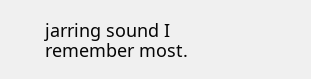jarring sound I remember most.